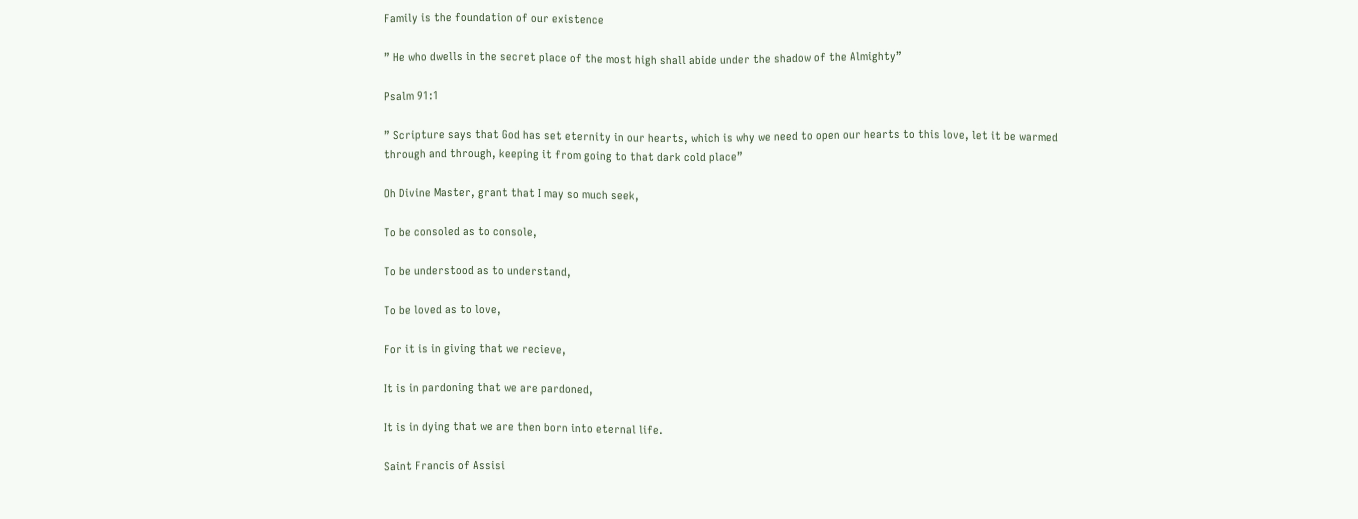Family is the foundation of our existence

” He who dwells in the secret place of the most high shall abide under the shadow of the Almighty”

Psalm 91:1

” Scripture says that God has set eternity in our hearts, which is why we need to open our hearts to this love, let it be warmed through and through, keeping it from going to that dark cold place”

Oh Divine Master, grant that I may so much seek,

To be consoled as to console,

To be understood as to understand,

To be loved as to love,

For it is in giving that we recieve,

It is in pardoning that we are pardoned,

It is in dying that we are then born into eternal life.

Saint Francis of Assisi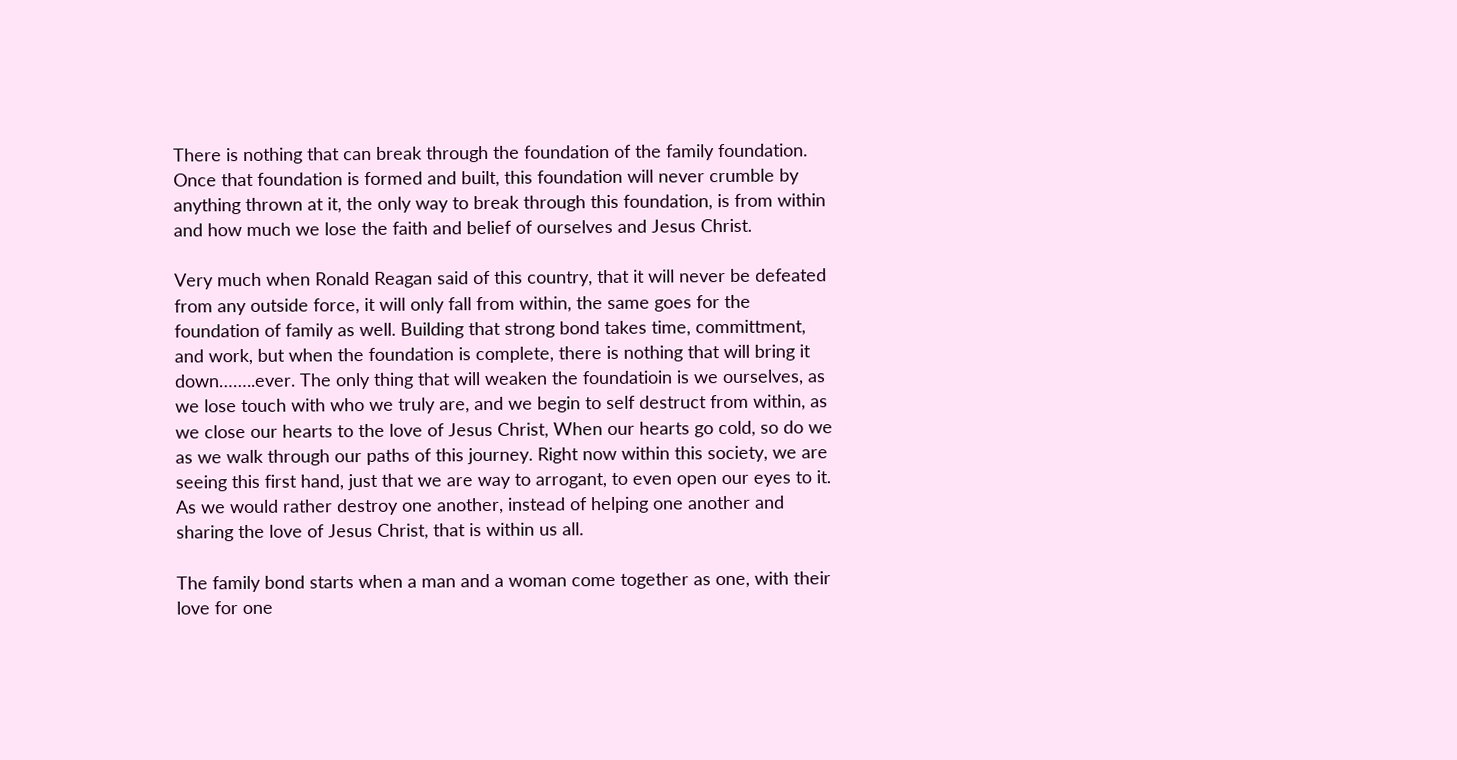There is nothing that can break through the foundation of the family foundation. Once that foundation is formed and built, this foundation will never crumble by anything thrown at it, the only way to break through this foundation, is from within and how much we lose the faith and belief of ourselves and Jesus Christ.

Very much when Ronald Reagan said of this country, that it will never be defeated from any outside force, it will only fall from within, the same goes for the foundation of family as well. Building that strong bond takes time, committment, and work, but when the foundation is complete, there is nothing that will bring it down……..ever. The only thing that will weaken the foundatioin is we ourselves, as we lose touch with who we truly are, and we begin to self destruct from within, as we close our hearts to the love of Jesus Christ, When our hearts go cold, so do we as we walk through our paths of this journey. Right now within this society, we are seeing this first hand, just that we are way to arrogant, to even open our eyes to it. As we would rather destroy one another, instead of helping one another and sharing the love of Jesus Christ, that is within us all.

The family bond starts when a man and a woman come together as one, with their love for one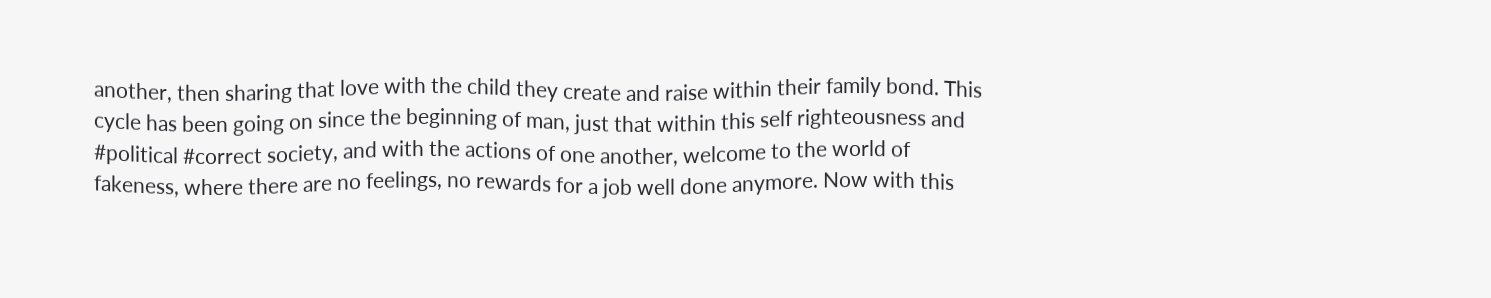another, then sharing that love with the child they create and raise within their family bond. This cycle has been going on since the beginning of man, just that within this self righteousness and #political #correct society, and with the actions of one another, welcome to the world of fakeness, where there are no feelings, no rewards for a job well done anymore. Now with this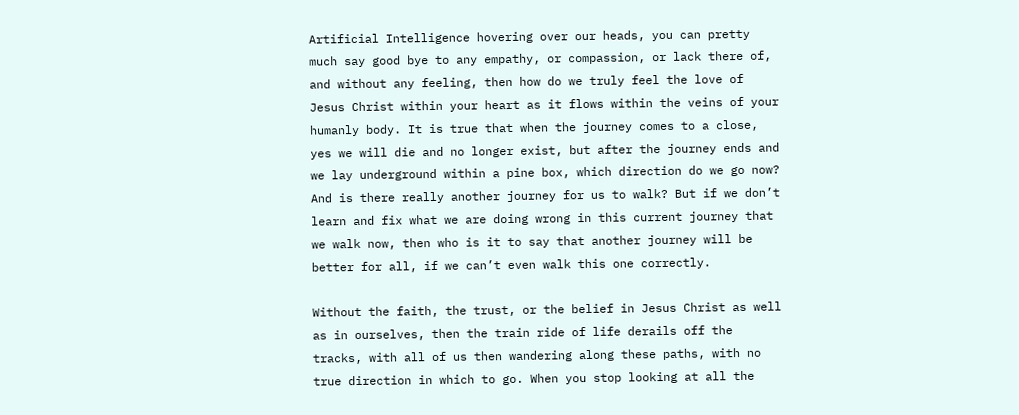Artificial Intelligence hovering over our heads, you can pretty much say good bye to any empathy, or compassion, or lack there of, and without any feeling, then how do we truly feel the love of Jesus Christ within your heart as it flows within the veins of your humanly body. It is true that when the journey comes to a close, yes we will die and no longer exist, but after the journey ends and we lay underground within a pine box, which direction do we go now? And is there really another journey for us to walk? But if we don’t learn and fix what we are doing wrong in this current journey that we walk now, then who is it to say that another journey will be better for all, if we can’t even walk this one correctly.

Without the faith, the trust, or the belief in Jesus Christ as well as in ourselves, then the train ride of life derails off the tracks, with all of us then wandering along these paths, with no true direction in which to go. When you stop looking at all the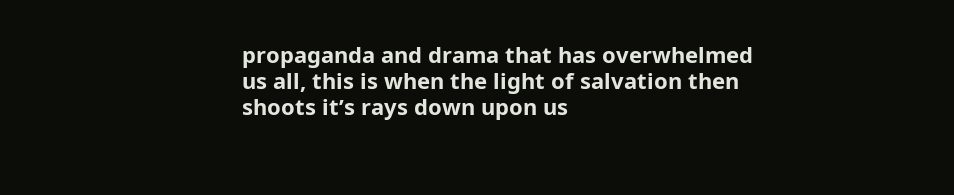propaganda and drama that has overwhelmed us all, this is when the light of salvation then shoots it’s rays down upon us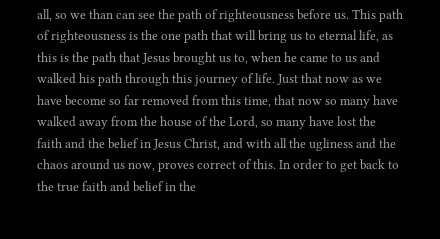all, so we than can see the path of righteousness before us. This path of righteousness is the one path that will bring us to eternal life, as this is the path that Jesus brought us to, when he came to us and walked his path through this journey of life. Just that now as we have become so far removed from this time, that now so many have walked away from the house of the Lord, so many have lost the faith and the belief in Jesus Christ, and with all the ugliness and the chaos around us now, proves correct of this. In order to get back to the true faith and belief in the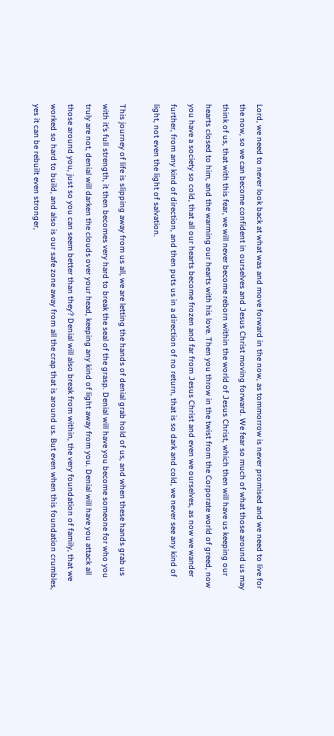Lord, we need to never look back at what was and move forward in the now, as tommorrow is never promised and we need to live for the now, so we can become confident in ourselves and Jesus Christ moving forward. We fear so much of what those around us may think of us, that with this fear, we will never become reborn within the world of Jesus Christ, which then will have us keeping our hearts closed to him, and the warming our hearts with his love. Then you throw in the twist from the Corporate world of greed, now you have a society so cold, that all our hearts become frozen and far from Jesus Christ and even we ourselves, as now we wander further, from any kind of direction, and then puts us in a direction of no return, that is so dark and cold, we never see any kind of light, not even the light of salvation.

This journey of life is slipping away from us all, we are letting the hands of denial grab hold of us, and when these hands grab us with it’s full strength, it then becomes very hard to break the seal of the grasp. Denial will have you become someone for who you truly are not, denial will darken the clouds over your head, keeping any kind of light away from you. Denial will have you attack all those around you, just so you can seem better than they? Denial will also break from within, the very foundation of family, that we worked so hard to build, and also is our safe zone away from all the crap that is around us. But even when this foundation crumbles, yes it can be rebuilt even stronger,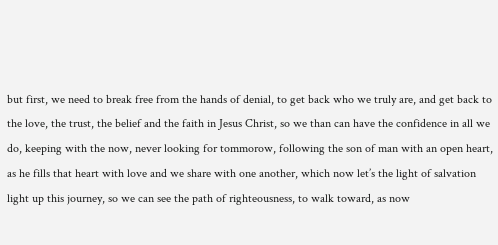but first, we need to break free from the hands of denial, to get back who we truly are, and get back to the love, the trust, the belief and the faith in Jesus Christ, so we than can have the confidence in all we do, keeping with the now, never looking for tommorow, following the son of man with an open heart, as he fills that heart with love and we share with one another, which now let’s the light of salvation light up this journey, so we can see the path of righteousness, to walk toward, as now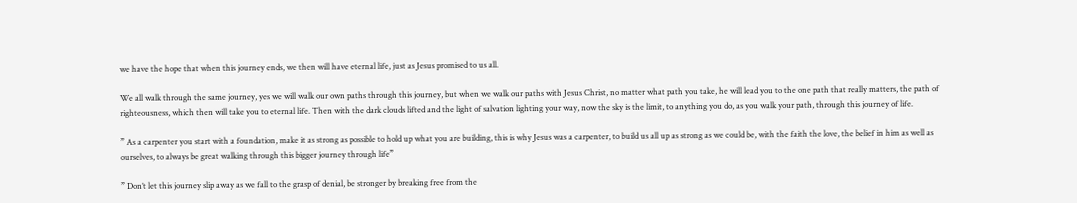we have the hope that when this journey ends, we then will have eternal life, just as Jesus promised to us all.

We all walk through the same journey, yes we will walk our own paths through this journey, but when we walk our paths with Jesus Christ, no matter what path you take, he will lead you to the one path that really matters, the path of righteousness, which then will take you to eternal life. Then with the dark clouds lifted and the light of salvation lighting your way, now the sky is the limit, to anything you do, as you walk your path, through this journey of life.

” As a carpenter you start with a foundation, make it as strong as possible to hold up what you are building, this is why Jesus was a carpenter, to build us all up as strong as we could be, with the faith the love, the belief in him as well as ourselves, to always be great walking through this bigger journey through life”

” Don’t let this journey slip away as we fall to the grasp of denial, be stronger by breaking free from the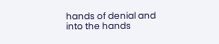hands of denial and into the hands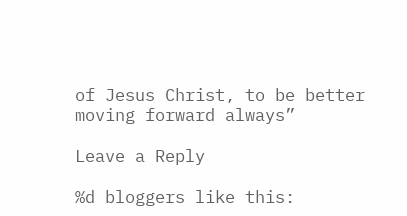of Jesus Christ, to be better moving forward always”

Leave a Reply

%d bloggers like this: